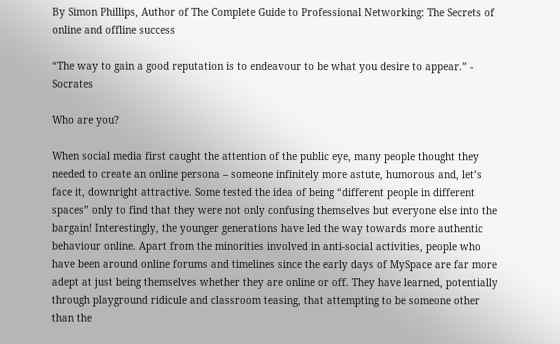By Simon Phillips, Author of The Complete Guide to Professional Networking: The Secrets of online and offline success

“The way to gain a good reputation is to endeavour to be what you desire to appear.” - Socrates

Who are you?

When social media first caught the attention of the public eye, many people thought they needed to create an online persona – someone infinitely more astute, humorous and, let’s face it, downright attractive. Some tested the idea of being “different people in different spaces” only to find that they were not only confusing themselves but everyone else into the bargain! Interestingly, the younger generations have led the way towards more authentic behaviour online. Apart from the minorities involved in anti-social activities, people who have been around online forums and timelines since the early days of MySpace are far more adept at just being themselves whether they are online or off. They have learned, potentially through playground ridicule and classroom teasing, that attempting to be someone other than the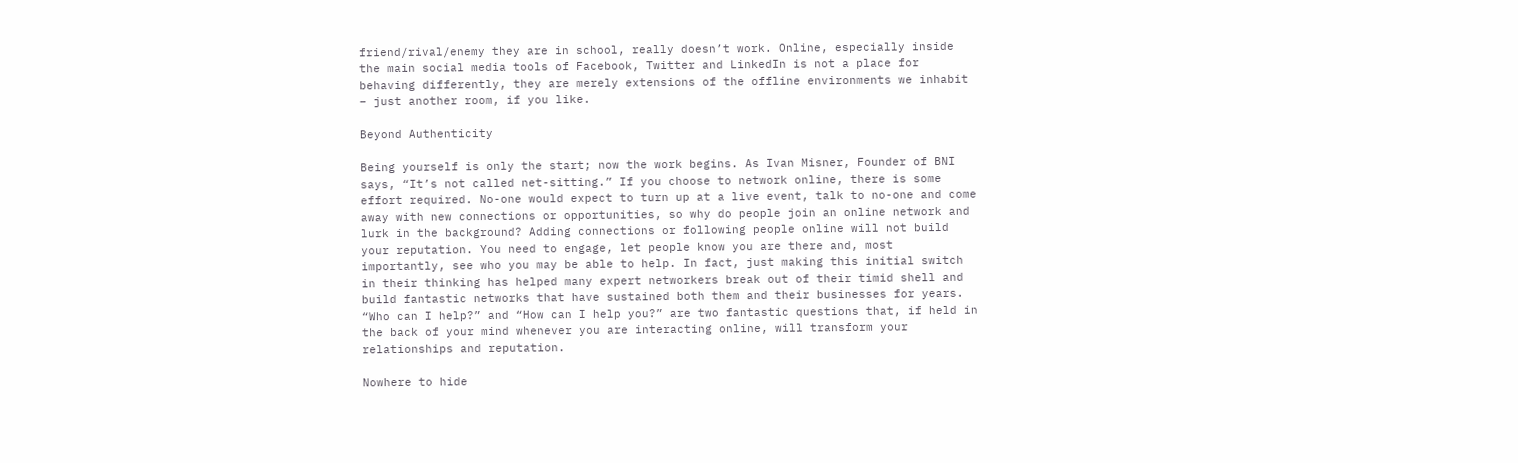friend/rival/enemy they are in school, really doesn’t work. Online, especially inside the main social media tools of Facebook, Twitter and LinkedIn is not a place for behaving differently, they are merely extensions of the offline environments we inhabit – just another room, if you like.

Beyond Authenticity

Being yourself is only the start; now the work begins. As Ivan Misner, Founder of BNI says, “It’s not called net-sitting.” If you choose to network online, there is some effort required. No-one would expect to turn up at a live event, talk to no-one and come away with new connections or opportunities, so why do people join an online network and lurk in the background? Adding connections or following people online will not build your reputation. You need to engage, let people know you are there and, most importantly, see who you may be able to help. In fact, just making this initial switch in their thinking has helped many expert networkers break out of their timid shell and build fantastic networks that have sustained both them and their businesses for years. “Who can I help?” and “How can I help you?” are two fantastic questions that, if held in the back of your mind whenever you are interacting online, will transform your relationships and reputation.

Nowhere to hide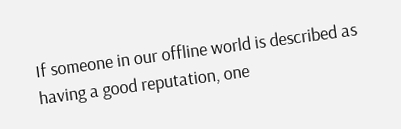If someone in our offline world is described as having a good reputation, one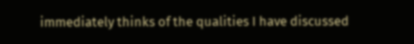immediately thinks of the qualities I have discussed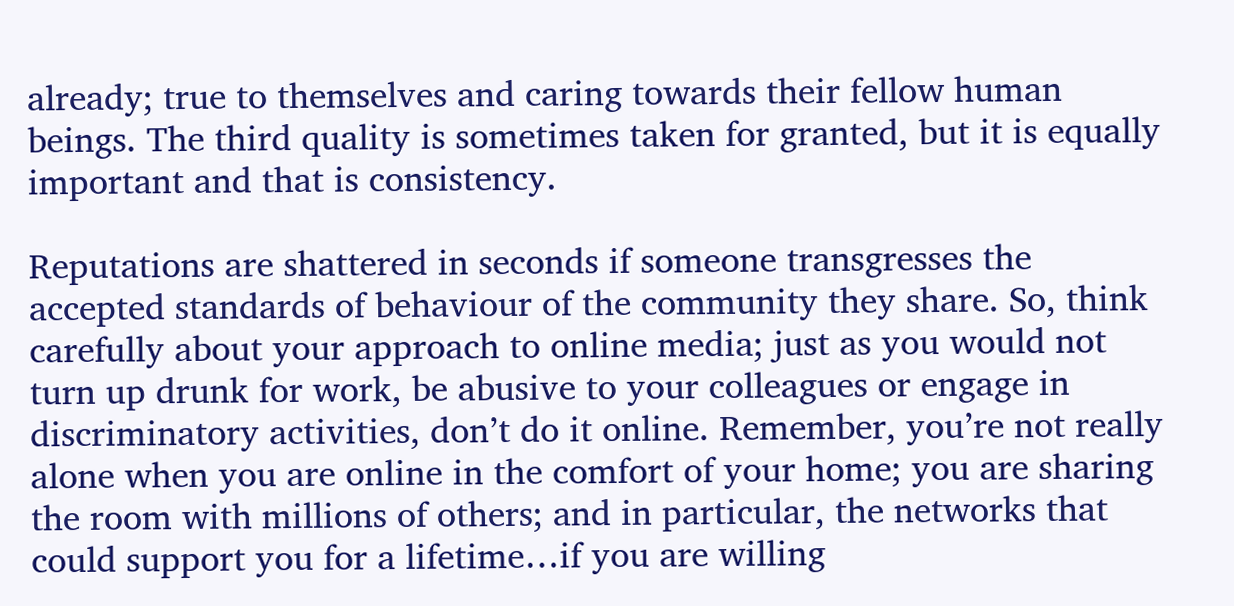already; true to themselves and caring towards their fellow human beings. The third quality is sometimes taken for granted, but it is equally important and that is consistency.

Reputations are shattered in seconds if someone transgresses the accepted standards of behaviour of the community they share. So, think carefully about your approach to online media; just as you would not turn up drunk for work, be abusive to your colleagues or engage in discriminatory activities, don’t do it online. Remember, you’re not really alone when you are online in the comfort of your home; you are sharing the room with millions of others; and in particular, the networks that could support you for a lifetime…if you are willing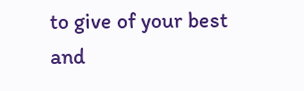to give of your best and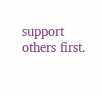support others first.